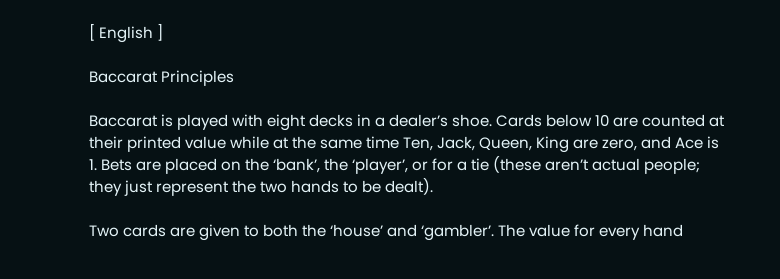[ English ]

Baccarat Principles

Baccarat is played with eight decks in a dealer’s shoe. Cards below 10 are counted at their printed value while at the same time Ten, Jack, Queen, King are zero, and Ace is 1. Bets are placed on the ‘bank’, the ‘player’, or for a tie (these aren’t actual people; they just represent the two hands to be dealt).

Two cards are given to both the ‘house’ and ‘gambler’. The value for every hand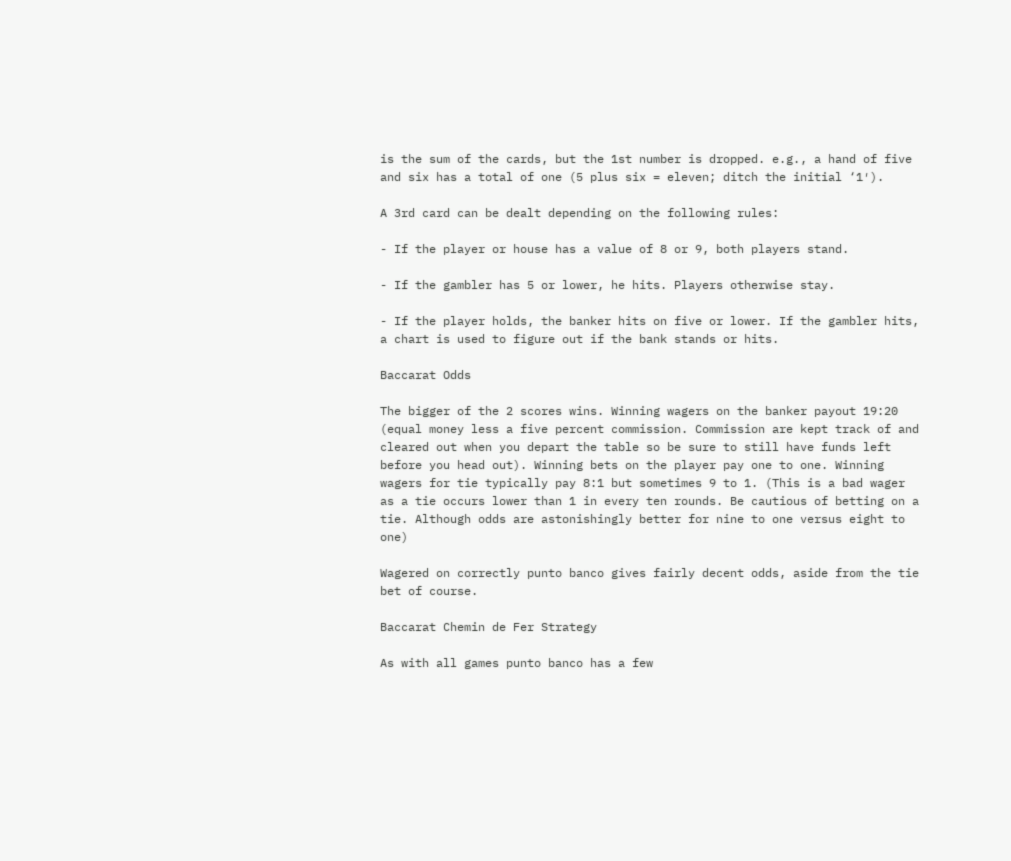is the sum of the cards, but the 1st number is dropped. e.g., a hand of five and six has a total of one (5 plus six = eleven; ditch the initial ‘1′).

A 3rd card can be dealt depending on the following rules:

- If the player or house has a value of 8 or 9, both players stand.

- If the gambler has 5 or lower, he hits. Players otherwise stay.

- If the player holds, the banker hits on five or lower. If the gambler hits, a chart is used to figure out if the bank stands or hits.

Baccarat Odds

The bigger of the 2 scores wins. Winning wagers on the banker payout 19:20 (equal money less a five percent commission. Commission are kept track of and cleared out when you depart the table so be sure to still have funds left before you head out). Winning bets on the player pay one to one. Winning wagers for tie typically pay 8:1 but sometimes 9 to 1. (This is a bad wager as a tie occurs lower than 1 in every ten rounds. Be cautious of betting on a tie. Although odds are astonishingly better for nine to one versus eight to one)

Wagered on correctly punto banco gives fairly decent odds, aside from the tie bet of course.

Baccarat Chemin de Fer Strategy

As with all games punto banco has a few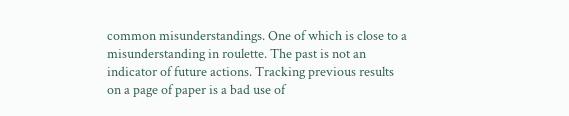common misunderstandings. One of which is close to a misunderstanding in roulette. The past is not an indicator of future actions. Tracking previous results on a page of paper is a bad use of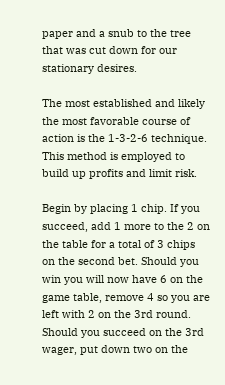paper and a snub to the tree that was cut down for our stationary desires.

The most established and likely the most favorable course of action is the 1-3-2-6 technique. This method is employed to build up profits and limit risk.

Begin by placing 1 chip. If you succeed, add 1 more to the 2 on the table for a total of 3 chips on the second bet. Should you win you will now have 6 on the game table, remove 4 so you are left with 2 on the 3rd round. Should you succeed on the 3rd wager, put down two on the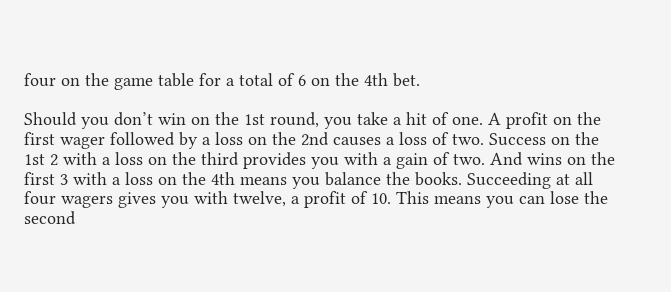four on the game table for a total of 6 on the 4th bet.

Should you don’t win on the 1st round, you take a hit of one. A profit on the first wager followed by a loss on the 2nd causes a loss of two. Success on the 1st 2 with a loss on the third provides you with a gain of two. And wins on the first 3 with a loss on the 4th means you balance the books. Succeeding at all four wagers gives you with twelve, a profit of 10. This means you can lose the second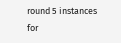round 5 instances for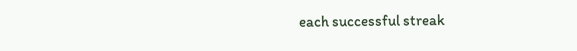each successful streak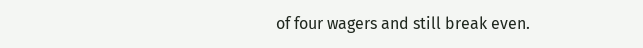of four wagers and still break even.